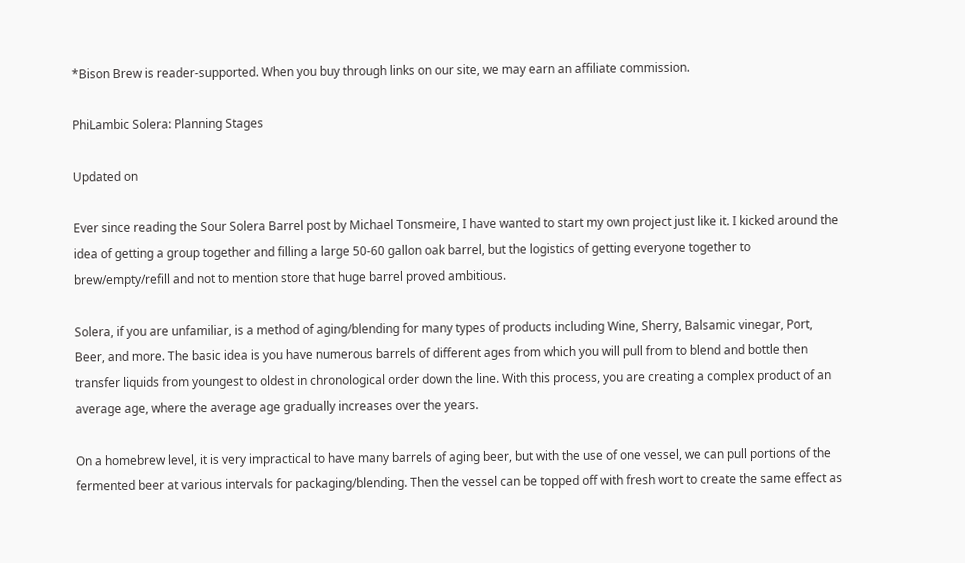*Bison Brew is reader-supported. When you buy through links on our site, we may earn an affiliate commission.

PhiLambic Solera: Planning Stages

Updated on

Ever since reading the Sour Solera Barrel post by Michael Tonsmeire, I have wanted to start my own project just like it. I kicked around the idea of getting a group together and filling a large 50-60 gallon oak barrel, but the logistics of getting everyone together to brew/empty/refill and not to mention store that huge barrel proved ambitious.

Solera, if you are unfamiliar, is a method of aging/blending for many types of products including Wine, Sherry, Balsamic vinegar, Port, Beer, and more. The basic idea is you have numerous barrels of different ages from which you will pull from to blend and bottle then transfer liquids from youngest to oldest in chronological order down the line. With this process, you are creating a complex product of an average age, where the average age gradually increases over the years.

On a homebrew level, it is very impractical to have many barrels of aging beer, but with the use of one vessel, we can pull portions of the fermented beer at various intervals for packaging/blending. Then the vessel can be topped off with fresh wort to create the same effect as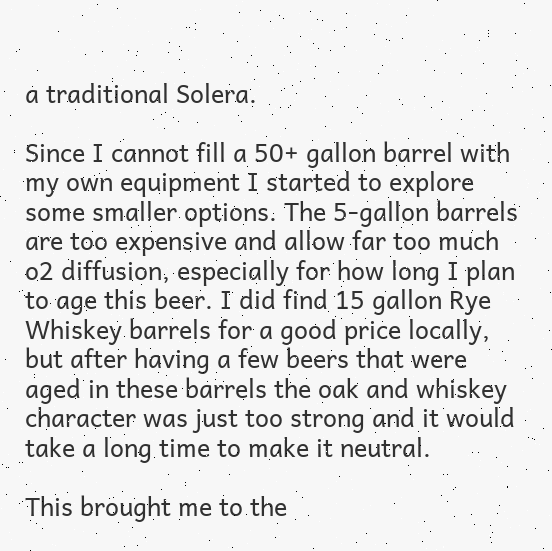a traditional Solera.

Since I cannot fill a 50+ gallon barrel with my own equipment I started to explore some smaller options. The 5-gallon barrels are too expensive and allow far too much o2 diffusion, especially for how long I plan to age this beer. I did find 15 gallon Rye Whiskey barrels for a good price locally, but after having a few beers that were aged in these barrels the oak and whiskey character was just too strong and it would take a long time to make it neutral.

This brought me to the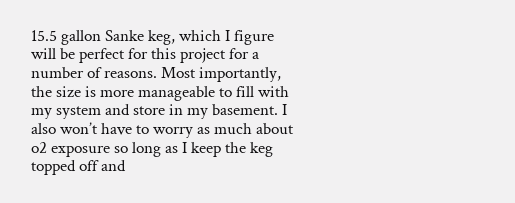15.5 gallon Sanke keg, which I figure will be perfect for this project for a number of reasons. Most importantly, the size is more manageable to fill with my system and store in my basement. I also won’t have to worry as much about o2 exposure so long as I keep the keg topped off and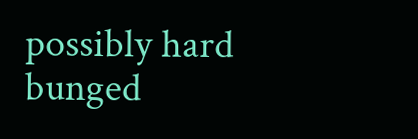possibly hard bunged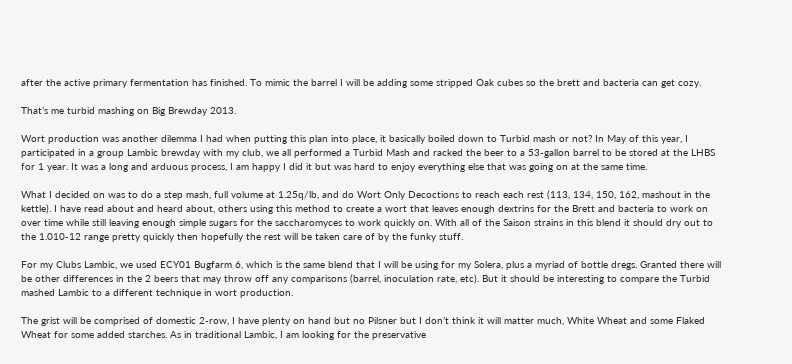after the active primary fermentation has finished. To mimic the barrel I will be adding some stripped Oak cubes so the brett and bacteria can get cozy.

That’s me turbid mashing on Big Brewday 2013.

Wort production was another dilemma I had when putting this plan into place, it basically boiled down to Turbid mash or not? In May of this year, I participated in a group Lambic brewday with my club, we all performed a Turbid Mash and racked the beer to a 53-gallon barrel to be stored at the LHBS for 1 year. It was a long and arduous process, I am happy I did it but was hard to enjoy everything else that was going on at the same time.

What I decided on was to do a step mash, full volume at 1.25q/lb, and do Wort Only Decoctions to reach each rest (113, 134, 150, 162, mashout in the kettle). I have read about and heard about, others using this method to create a wort that leaves enough dextrins for the Brett and bacteria to work on over time while still leaving enough simple sugars for the saccharomyces to work quickly on. With all of the Saison strains in this blend it should dry out to the 1.010-12 range pretty quickly then hopefully the rest will be taken care of by the funky stuff.

For my Clubs Lambic, we used ECY01 Bugfarm 6, which is the same blend that I will be using for my Solera, plus a myriad of bottle dregs. Granted there will be other differences in the 2 beers that may throw off any comparisons (barrel, inoculation rate, etc). But it should be interesting to compare the Turbid mashed Lambic to a different technique in wort production.

The grist will be comprised of domestic 2-row, I have plenty on hand but no Pilsner but I don’t think it will matter much, White Wheat and some Flaked Wheat for some added starches. As in traditional Lambic, I am looking for the preservative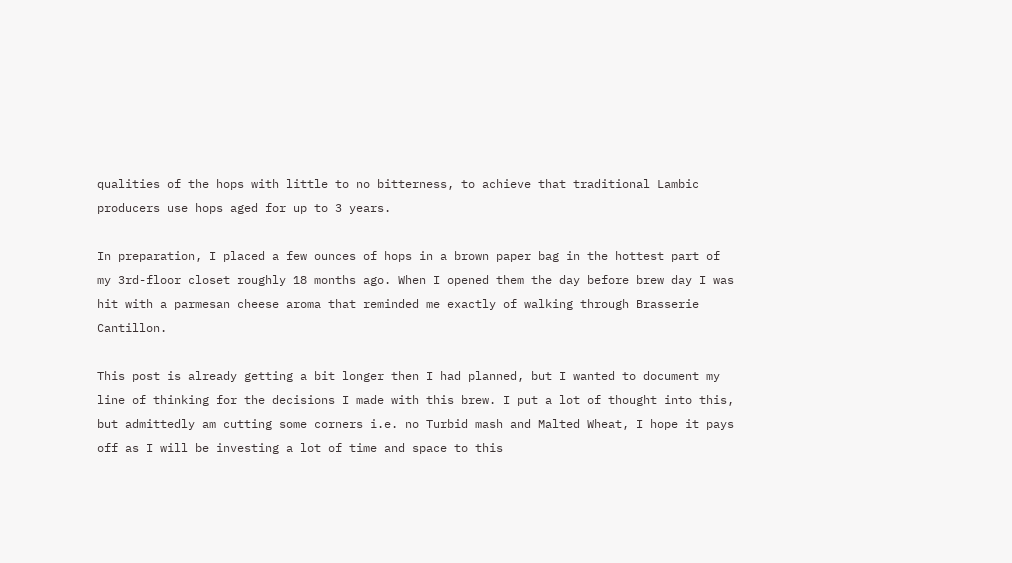qualities of the hops with little to no bitterness, to achieve that traditional Lambic producers use hops aged for up to 3 years.

In preparation, I placed a few ounces of hops in a brown paper bag in the hottest part of my 3rd-floor closet roughly 18 months ago. When I opened them the day before brew day I was hit with a parmesan cheese aroma that reminded me exactly of walking through Brasserie Cantillon.

This post is already getting a bit longer then I had planned, but I wanted to document my line of thinking for the decisions I made with this brew. I put a lot of thought into this, but admittedly am cutting some corners i.e. no Turbid mash and Malted Wheat, I hope it pays off as I will be investing a lot of time and space to this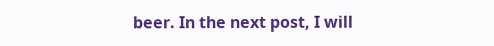beer. In the next post, I will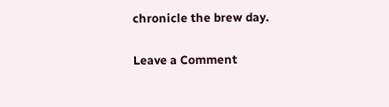chronicle the brew day.

Leave a Comment